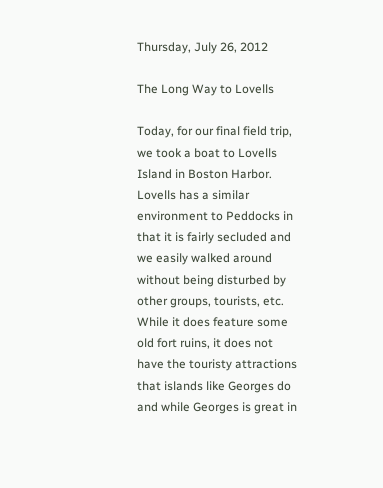Thursday, July 26, 2012

The Long Way to Lovells

Today, for our final field trip, we took a boat to Lovells Island in Boston Harbor. Lovells has a similar environment to Peddocks in that it is fairly secluded and we easily walked around without being disturbed by other groups, tourists, etc. While it does feature some old fort ruins, it does not have the touristy attractions that islands like Georges do and while Georges is great in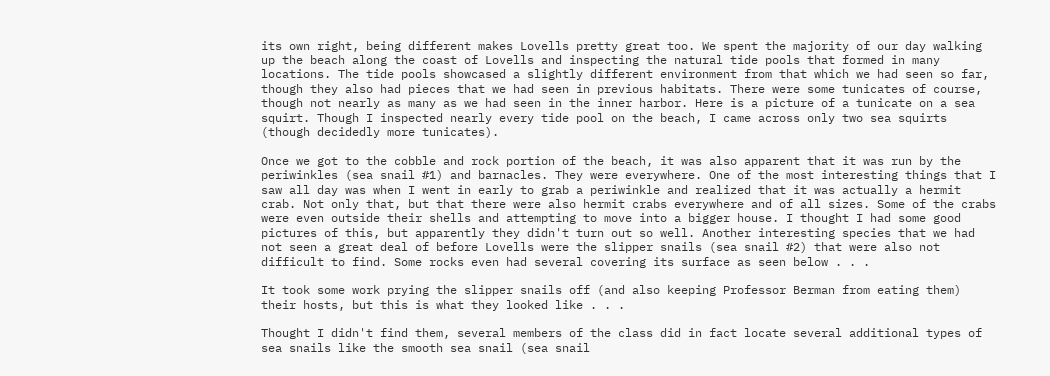its own right, being different makes Lovells pretty great too. We spent the majority of our day walking up the beach along the coast of Lovells and inspecting the natural tide pools that formed in many locations. The tide pools showcased a slightly different environment from that which we had seen so far, though they also had pieces that we had seen in previous habitats. There were some tunicates of course, though not nearly as many as we had seen in the inner harbor. Here is a picture of a tunicate on a sea squirt. Though I inspected nearly every tide pool on the beach, I came across only two sea squirts (though decidedly more tunicates).

Once we got to the cobble and rock portion of the beach, it was also apparent that it was run by the periwinkles (sea snail #1) and barnacles. They were everywhere. One of the most interesting things that I saw all day was when I went in early to grab a periwinkle and realized that it was actually a hermit crab. Not only that, but that there were also hermit crabs everywhere and of all sizes. Some of the crabs were even outside their shells and attempting to move into a bigger house. I thought I had some good pictures of this, but apparently they didn't turn out so well. Another interesting species that we had not seen a great deal of before Lovells were the slipper snails (sea snail #2) that were also not difficult to find. Some rocks even had several covering its surface as seen below . . .

It took some work prying the slipper snails off (and also keeping Professor Berman from eating them) their hosts, but this is what they looked like . . .

Thought I didn't find them, several members of the class did in fact locate several additional types of sea snails like the smooth sea snail (sea snail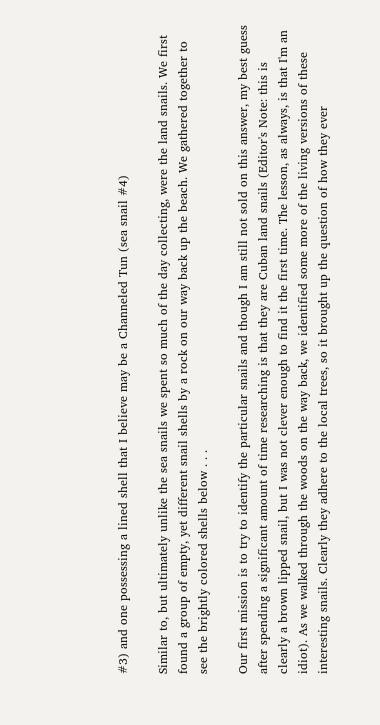#3) and one possessing a lined shell that I believe may be a Channeled Tun (sea snail #4)

Similar to, but ultimately unlike the sea snails we spent so much of the day collecting, were the land snails. We first found a group of empty, yet different snail shells by a rock on our way back up the beach. We gathered together to see the brightly colored shells below . . .

Our first mission is to try to identify the particular snails and though I am still not sold on this answer, my best guess after spending a significant amount of time researching is that they are Cuban land snails (Editor's Note: this is clearly a brown lipped snail, but I was not clever enough to find it the first time. The lesson, as always, is that I'm an idiot). As we walked through the woods on the way back, we identified some more of the living versions of these interesting snails. Clearly they adhere to the local trees, so it brought up the question of how they ever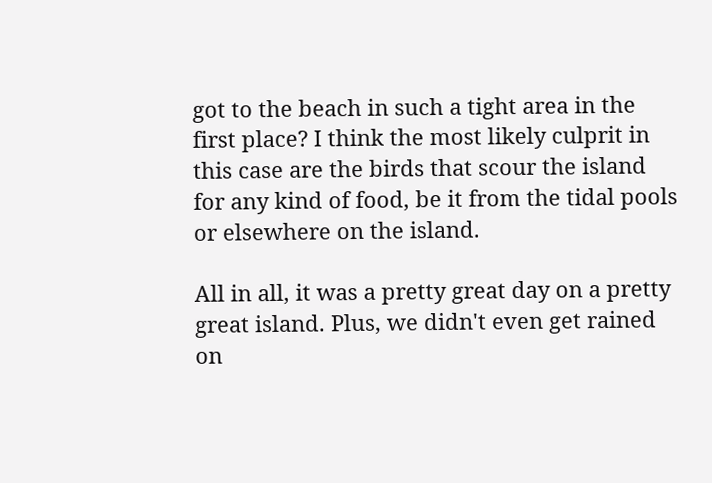got to the beach in such a tight area in the first place? I think the most likely culprit in this case are the birds that scour the island for any kind of food, be it from the tidal pools or elsewhere on the island.

All in all, it was a pretty great day on a pretty great island. Plus, we didn't even get rained on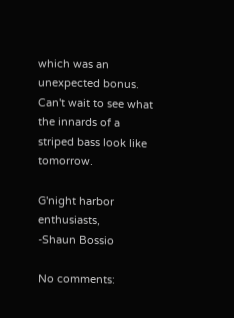which was an unexpected bonus. Can't wait to see what the innards of a striped bass look like tomorrow.

G'night harbor enthusiasts,
-Shaun Bossio

No comments: